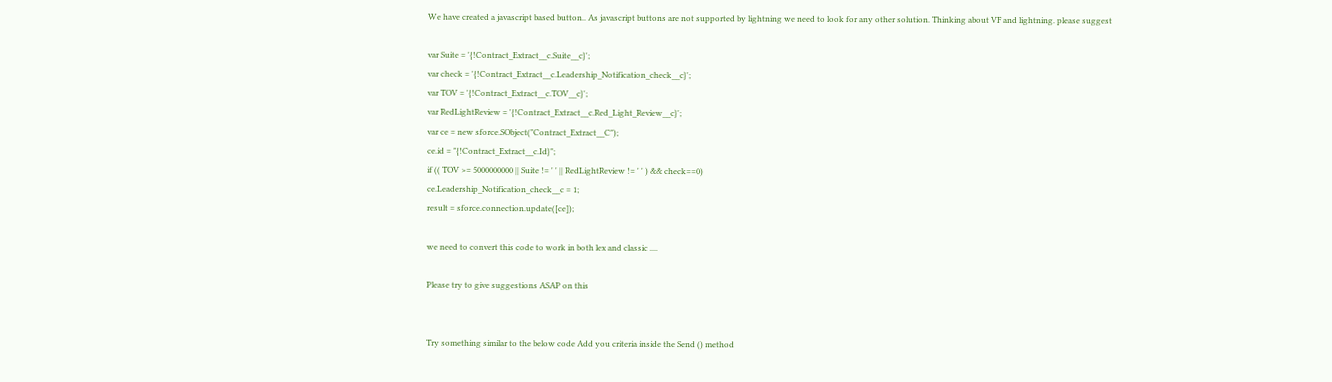We have created a javascript based button.. As javascript buttons are not supported by lightning we need to look for any other solution. Thinking about VF and lightning. please suggest

var Suite = '{!Contract_Extract__c.Suite__c}';
var check = '{!Contract_Extract__c.Leadership_Notification_check__c}';
var TOV = '{!Contract_Extract__c.TOV__c}';
var RedLightReview = '{!Contract_Extract__c.Red_Light_Review__c}';
var ce = new sforce.SObject("Contract_Extract__C");
ce.id = "{!Contract_Extract__c.Id}";
if (( TOV >= 5000000000 || Suite != ' ' || RedLightReview != ' ' ) && check==0)
ce.Leadership_Notification_check__c = 1;
result = sforce.connection.update([ce]);

we need to convert this code to work in both lex and classic ....

Please try to give suggestions ASAP on this


Try something similar to the below code Add you criteria inside the Send () method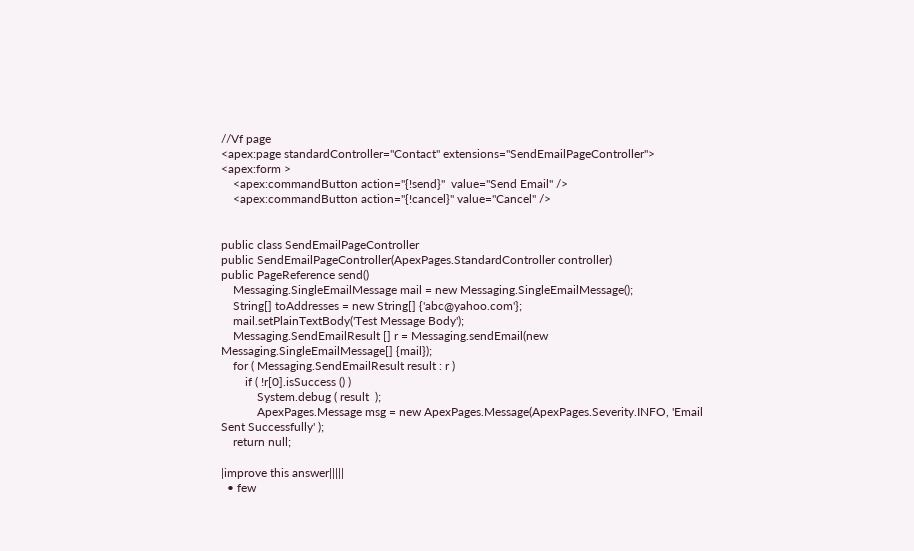//Vf page
<apex:page standardController="Contact" extensions="SendEmailPageController">
<apex:form >
    <apex:commandButton action="{!send}"  value="Send Email" />
    <apex:commandButton action="{!cancel}" value="Cancel" />


public class SendEmailPageController
public SendEmailPageController(ApexPages.StandardController controller)
public PageReference send()
    Messaging.SingleEmailMessage mail = new Messaging.SingleEmailMessage();
    String[] toAddresses = new String[] {'abc@yahoo.com'};
    mail.setPlainTextBody('Test Message Body');
    Messaging.SendEmailResult [] r = Messaging.sendEmail(new Messaging.SingleEmailMessage[] {mail});
    for ( Messaging.SendEmailResult result : r )
        if ( !r[0].isSuccess () )
            System.debug ( result  );
            ApexPages.Message msg = new ApexPages.Message(ApexPages.Severity.INFO, 'Email Sent Successfully' );
    return null;

|improve this answer|||||
  • few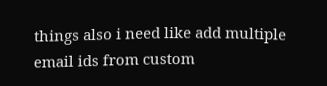things also i need like add multiple email ids from custom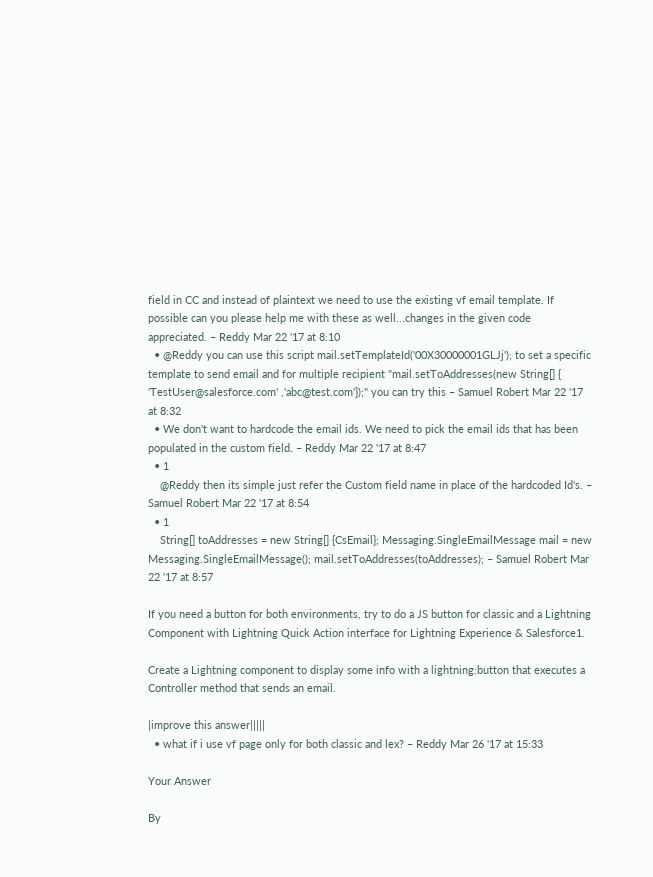field in CC and instead of plaintext we need to use the existing vf email template. If possible can you please help me with these as well...changes in the given code appreciated. – Reddy Mar 22 '17 at 8:10
  • @Reddy you can use this script mail.setTemplateId('00X30000001GLJj'); to set a specific template to send email and for multiple recipient "mail.setToAddresses(new String[] { 'TestUser@salesforce.com' ,'abc@test.com'});" you can try this – Samuel Robert Mar 22 '17 at 8:32
  • We don't want to hardcode the email ids. We need to pick the email ids that has been populated in the custom field. – Reddy Mar 22 '17 at 8:47
  • 1
    @Reddy then its simple just refer the Custom field name in place of the hardcoded Id's. – Samuel Robert Mar 22 '17 at 8:54
  • 1
    String[] toAddresses = new String[] {CsEmail}; Messaging.SingleEmailMessage mail = new Messaging.SingleEmailMessage(); mail.setToAddresses(toAddresses); – Samuel Robert Mar 22 '17 at 8:57

If you need a button for both environments, try to do a JS button for classic and a Lightning Component with Lightning Quick Action interface for Lightning Experience & Salesforce1.

Create a Lightning component to display some info with a lightning:button that executes a Controller method that sends an email.

|improve this answer|||||
  • what if i use vf page only for both classic and lex? – Reddy Mar 26 '17 at 15:33

Your Answer

By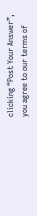clicking “Post Your Answer”, you agree to our terms of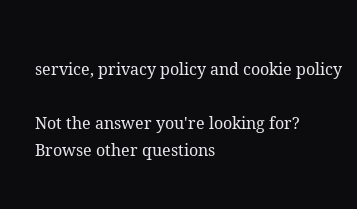service, privacy policy and cookie policy

Not the answer you're looking for? Browse other questions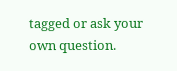tagged or ask your own question.